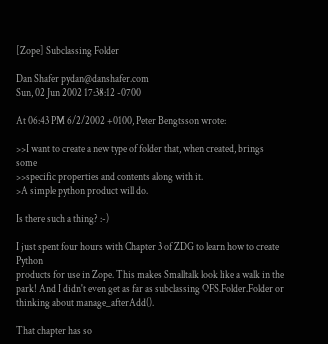[Zope] Subclassing Folder

Dan Shafer pydan@danshafer.com
Sun, 02 Jun 2002 17:38:12 -0700

At 06:43 PM 6/2/2002 +0100, Peter Bengtsson wrote:

>>I want to create a new type of folder that, when created, brings some
>>specific properties and contents along with it.
>A simple python product will do.

Is there such a thing? :-)

I just spent four hours with Chapter 3 of ZDG to learn how to create Python
products for use in Zope. This makes Smalltalk look like a walk in the
park! And I didn't even get as far as subclassing OFS.Folder.Folder or
thinking about manage_afterAdd().

That chapter has so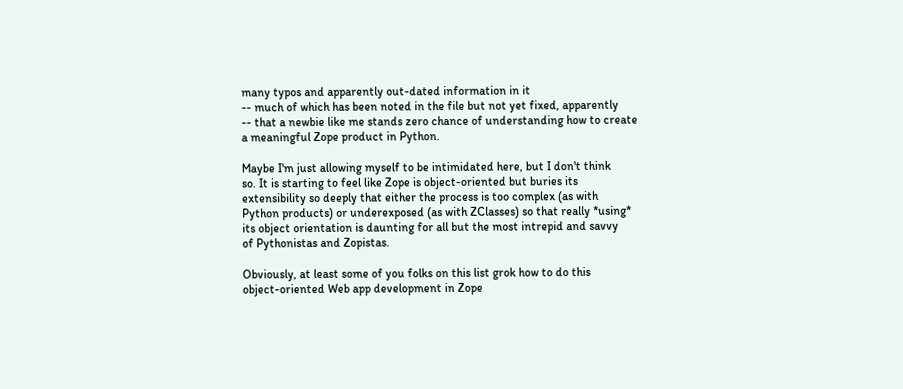many typos and apparently out-dated information in it
-- much of which has been noted in the file but not yet fixed, apparently
-- that a newbie like me stands zero chance of understanding how to create
a meaningful Zope product in Python.

Maybe I'm just allowing myself to be intimidated here, but I don't think
so. It is starting to feel like Zope is object-oriented but buries its
extensibility so deeply that either the process is too complex (as with
Python products) or underexposed (as with ZClasses) so that really *using*
its object orientation is daunting for all but the most intrepid and savvy
of Pythonistas and Zopistas.

Obviously, at least some of you folks on this list grok how to do this
object-oriented Web app development in Zope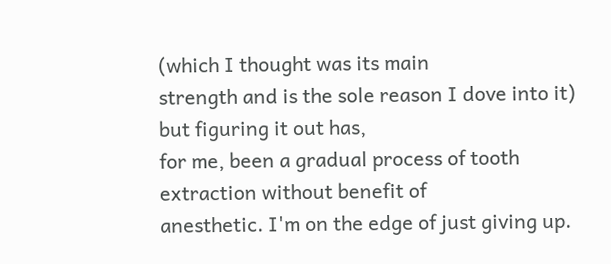(which I thought was its main
strength and is the sole reason I dove into it) but figuring it out has,
for me, been a gradual process of tooth extraction without benefit of
anesthetic. I'm on the edge of just giving up.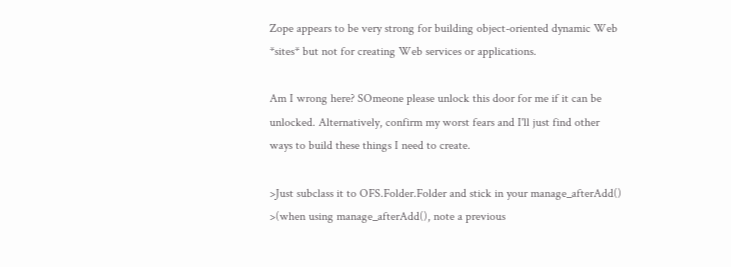Zope appears to be very strong for building object-oriented dynamic Web
*sites* but not for creating Web services or applications.

Am I wrong here? SOmeone please unlock this door for me if it can be
unlocked. Alternatively, confirm my worst fears and I'll just find other
ways to build these things I need to create.

>Just subclass it to OFS.Folder.Folder and stick in your manage_afterAdd()
>(when using manage_afterAdd(), note a previous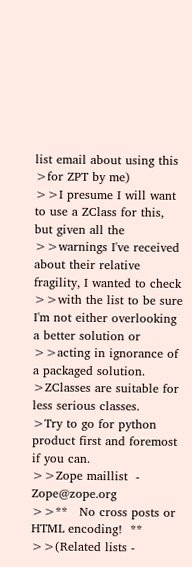list email about using this
>for ZPT by me)
>>I presume I will want to use a ZClass for this, but given all the
>>warnings I've received about their relative fragility, I wanted to check
>>with the list to be sure I'm not either overlooking a better solution or
>>acting in ignorance of a packaged solution.
>ZClasses are suitable for less serious classes.
>Try to go for python product first and foremost if you can.
>>Zope maillist  -  Zope@zope.org
>>**   No cross posts or HTML encoding!  **
>>(Related lists -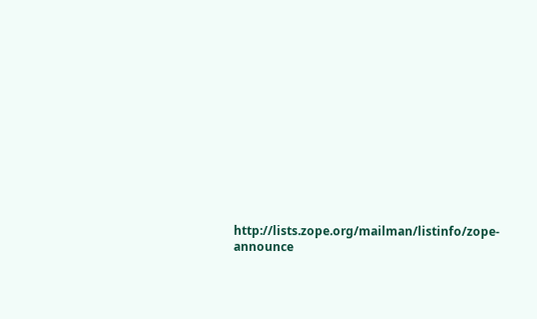http://lists.zope.org/mailman/listinfo/zope-announce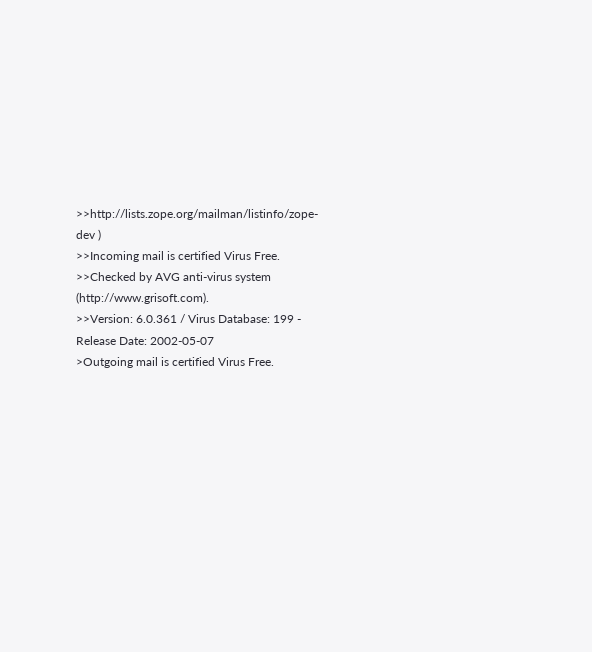>>http://lists.zope.org/mailman/listinfo/zope-dev )
>>Incoming mail is certified Virus Free.
>>Checked by AVG anti-virus system (http://www.grisoft.com).
>>Version: 6.0.361 / Virus Database: 199 - Release Date: 2002-05-07
>Outgoing mail is certified Virus Free.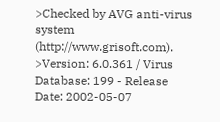>Checked by AVG anti-virus system (http://www.grisoft.com).
>Version: 6.0.361 / Virus Database: 199 - Release Date: 2002-05-07